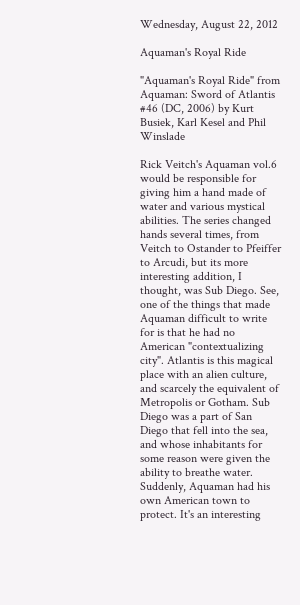Wednesday, August 22, 2012

Aquaman's Royal Ride

"Aquaman's Royal Ride" from Aquaman: Sword of Atlantis #46 (DC, 2006) by Kurt Busiek, Karl Kesel and Phil Winslade

Rick Veitch's Aquaman vol.6 would be responsible for giving him a hand made of water and various mystical abilities. The series changed hands several times, from Veitch to Ostander to Pfeiffer to Arcudi, but its more interesting addition, I thought, was Sub Diego. See, one of the things that made Aquaman difficult to write for is that he had no American "contextualizing city". Atlantis is this magical place with an alien culture, and scarcely the equivalent of Metropolis or Gotham. Sub Diego was a part of San Diego that fell into the sea, and whose inhabitants for some reason were given the ability to breathe water. Suddenly, Aquaman had his own American town to protect. It's an interesting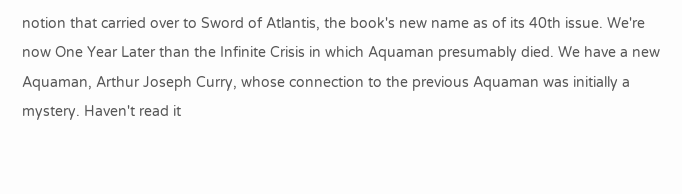notion that carried over to Sword of Atlantis, the book's new name as of its 40th issue. We're now One Year Later than the Infinite Crisis in which Aquaman presumably died. We have a new Aquaman, Arthur Joseph Curry, whose connection to the previous Aquaman was initially a mystery. Haven't read it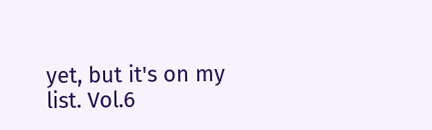yet, but it's on my list. Vol.6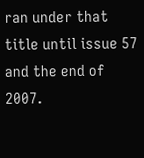ran under that title until issue 57 and the end of 2007.